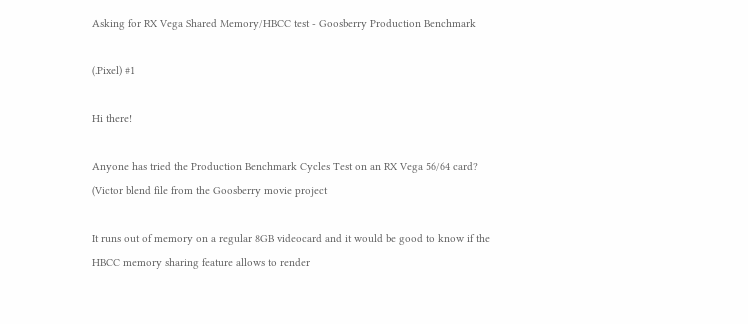Asking for RX Vega Shared Memory/HBCC test - Goosberry Production Benchmark

(.Pixel) #1

Hi there!

Anyone has tried the Production Benchmark Cycles Test on an RX Vega 56/64 card?
(Victor blend file from the Goosberry movie project

It runs out of memory on a regular 8GB videocard and it would be good to know if the HBCC memory sharing feature allows to render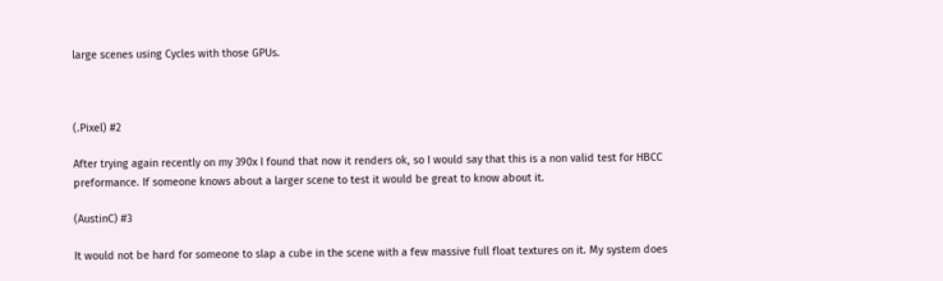large scenes using Cycles with those GPUs.



(.Pixel) #2

After trying again recently on my 390x I found that now it renders ok, so I would say that this is a non valid test for HBCC preformance. If someone knows about a larger scene to test it would be great to know about it.

(AustinC) #3

It would not be hard for someone to slap a cube in the scene with a few massive full float textures on it. My system does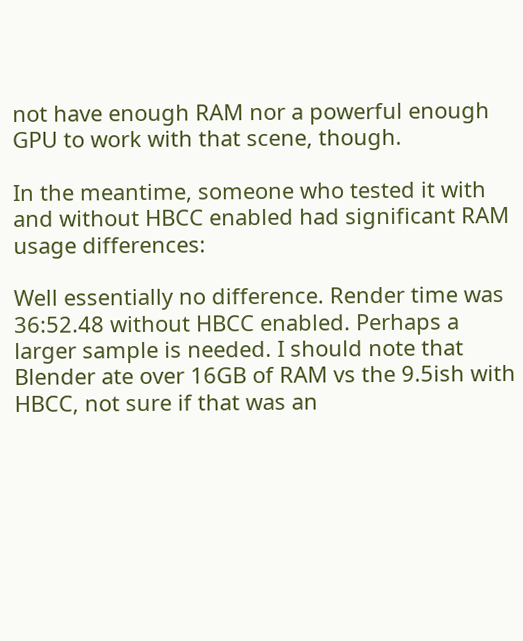not have enough RAM nor a powerful enough GPU to work with that scene, though.

In the meantime, someone who tested it with and without HBCC enabled had significant RAM usage differences:

Well essentially no difference. Render time was 36:52.48 without HBCC enabled. Perhaps a larger sample is needed. I should note that Blender ate over 16GB of RAM vs the 9.5ish with HBCC, not sure if that was an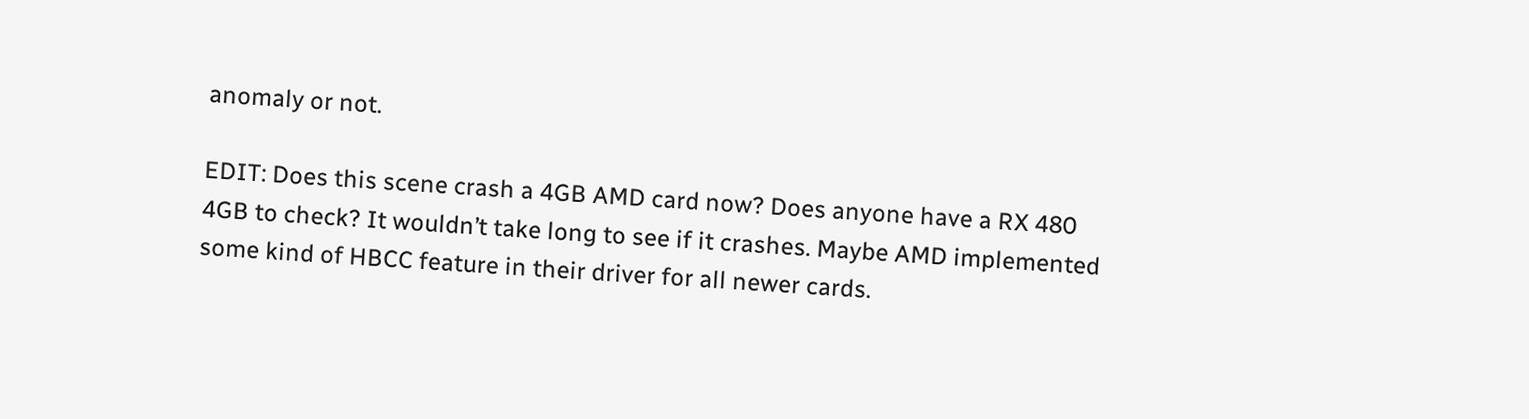anomaly or not.

EDIT: Does this scene crash a 4GB AMD card now? Does anyone have a RX 480 4GB to check? It wouldn’t take long to see if it crashes. Maybe AMD implemented some kind of HBCC feature in their driver for all newer cards.